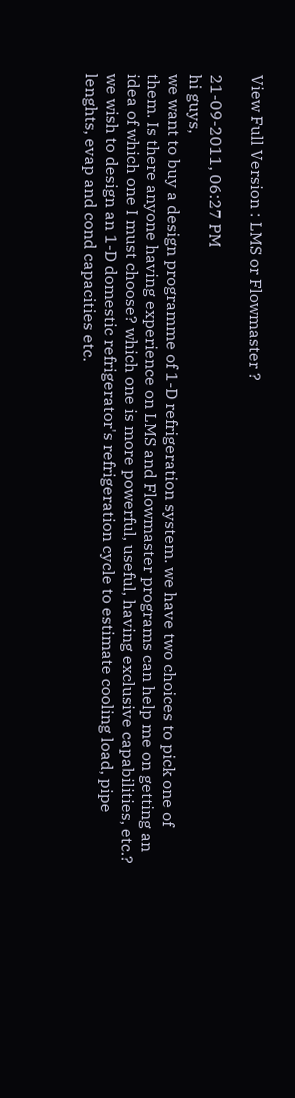View Full Version : LMS or Flowmaster ?

21-09-2011, 06:27 PM
hi guys,
we want to buy a design programme of 1-D refrigeration system. we have two choices to pick one of them. Is there anyone having experience on LMS and Flowmaster programs can help me on getting an idea of which one I must choose? which one is more powerful, useful, having exclusive capabilities, etc.? we wish to design an 1-D domestic refrigerator's refrigeration cycle to estimate cooling load, pipe lenghts, evap and cond capacities etc.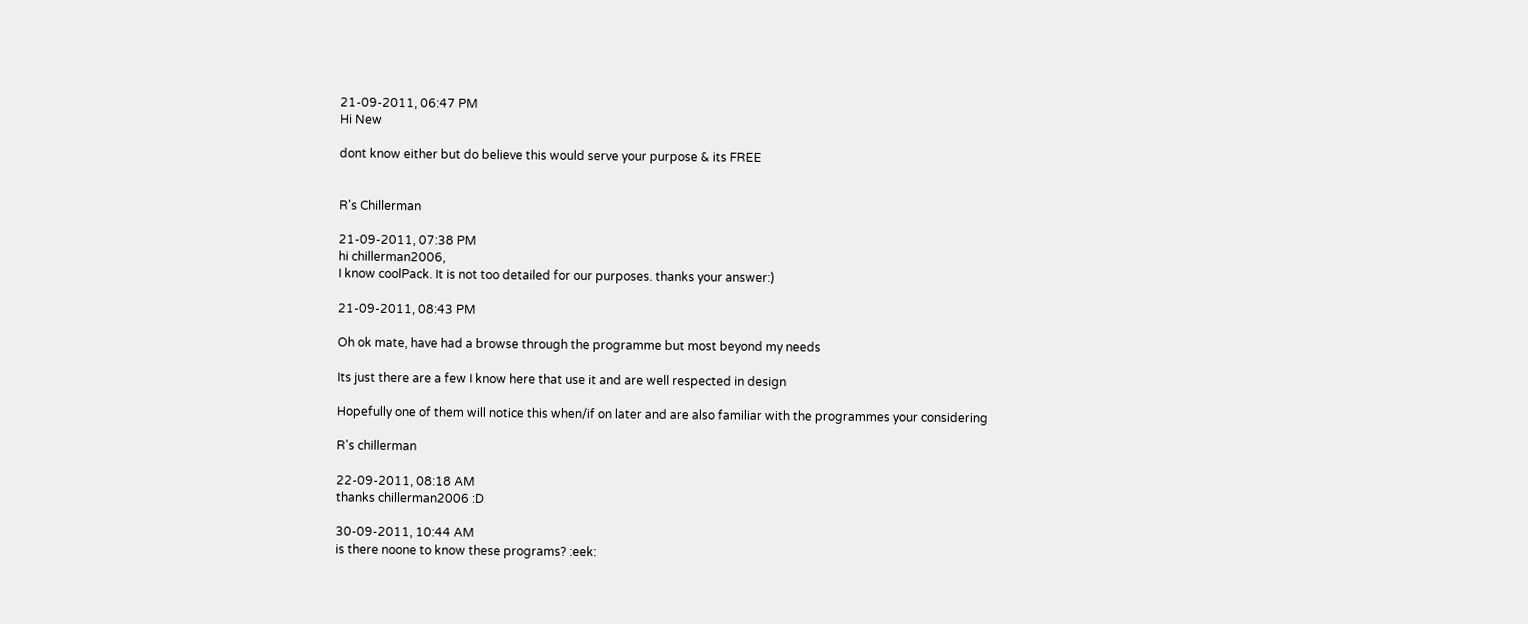21-09-2011, 06:47 PM
Hi New

dont know either but do believe this would serve your purpose & its FREE


R's Chillerman

21-09-2011, 07:38 PM
hi chillerman2006,
I know coolPack. It is not too detailed for our purposes. thanks your answer:)

21-09-2011, 08:43 PM

Oh ok mate, have had a browse through the programme but most beyond my needs

Its just there are a few I know here that use it and are well respected in design

Hopefully one of them will notice this when/if on later and are also familiar with the programmes your considering

R's chillerman

22-09-2011, 08:18 AM
thanks chillerman2006 :D

30-09-2011, 10:44 AM
is there noone to know these programs? :eek: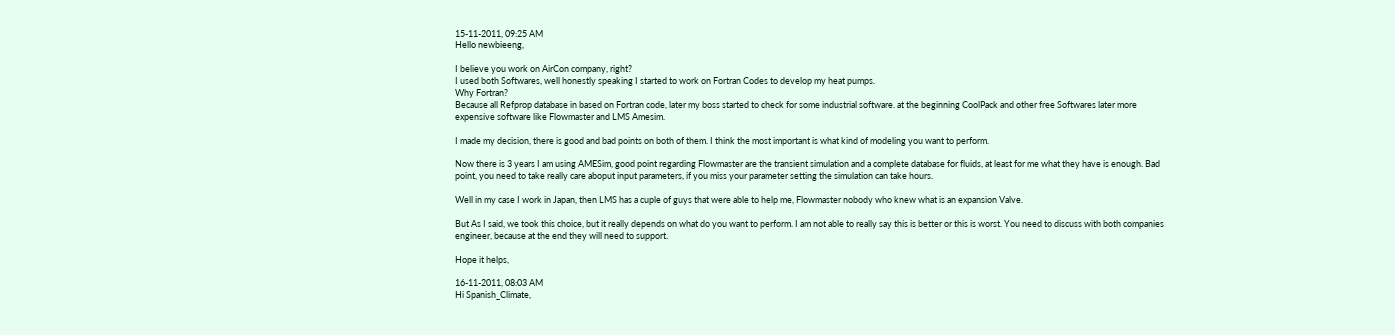15-11-2011, 09:25 AM
Hello newbieeng,

I believe you work on AirCon company, right?
I used both Softwares, well honestly speaking I started to work on Fortran Codes to develop my heat pumps.
Why Fortran?
Because all Refprop database in based on Fortran code, later my boss started to check for some industrial software. at the beginning CoolPack and other free Softwares later more expensive software like Flowmaster and LMS Amesim.

I made my decision, there is good and bad points on both of them. I think the most important is what kind of modeling you want to perform.

Now there is 3 years I am using AMESim, good point regarding Flowmaster are the transient simulation and a complete database for fluids, at least for me what they have is enough. Bad point, you need to take really care aboput input parameters, if you miss your parameter setting the simulation can take hours.

Well in my case I work in Japan, then LMS has a cuple of guys that were able to help me, Flowmaster nobody who knew what is an expansion Valve.

But As I said, we took this choice, but it really depends on what do you want to perform. I am not able to really say this is better or this is worst. You need to discuss with both companies engineer, because at the end they will need to support.

Hope it helps,

16-11-2011, 08:03 AM
Hi Spanish_Climate,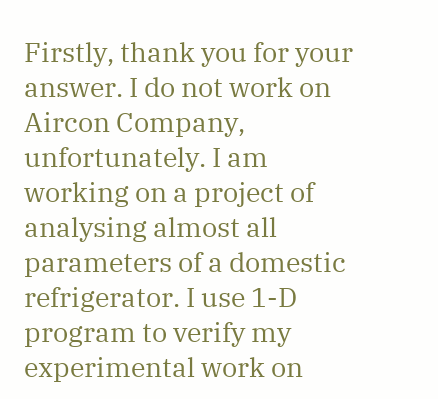Firstly, thank you for your answer. I do not work on Aircon Company, unfortunately. I am working on a project of analysing almost all parameters of a domestic refrigerator. I use 1-D program to verify my experimental work on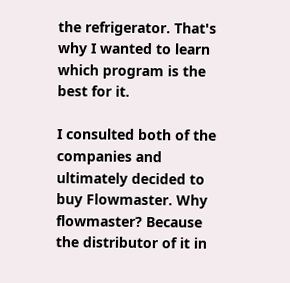the refrigerator. That's why I wanted to learn which program is the best for it.

I consulted both of the companies and ultimately decided to buy Flowmaster. Why flowmaster? Because the distributor of it in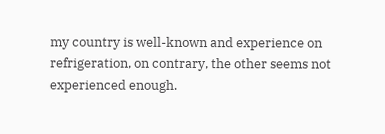my country is well-known and experience on refrigeration, on contrary, the other seems not experienced enough.